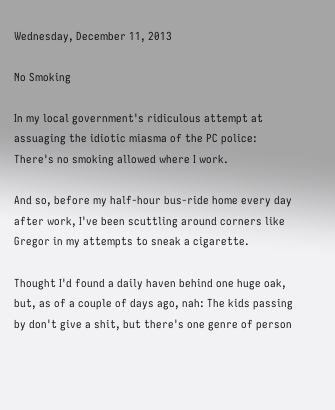Wednesday, December 11, 2013

No Smoking

In my local government's ridiculous attempt at assuaging the idiotic miasma of the PC police: There's no smoking allowed where I work.

And so, before my half-hour bus-ride home every day after work, I've been scuttling around corners like Gregor in my attempts to sneak a cigarette.

Thought I'd found a daily haven behind one huge oak, but, as of a couple of days ago, nah: The kids passing by don't give a shit, but there's one genre of person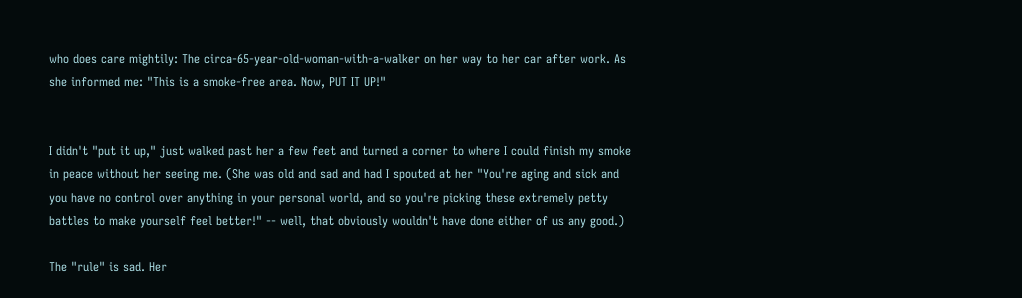who does care mightily: The circa-65-year-old-woman-with-a-walker on her way to her car after work. As she informed me: "This is a smoke-free area. Now, PUT IT UP!"


I didn't "put it up," just walked past her a few feet and turned a corner to where I could finish my smoke in peace without her seeing me. (She was old and sad and had I spouted at her "You're aging and sick and you have no control over anything in your personal world, and so you're picking these extremely petty battles to make yourself feel better!" -- well, that obviously wouldn't have done either of us any good.)

The "rule" is sad. Her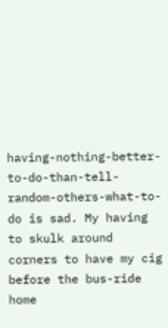having-nothing-better-to-do-than-tell-random-others-what-to-do is sad. My having to skulk around corners to have my cig before the bus-ride home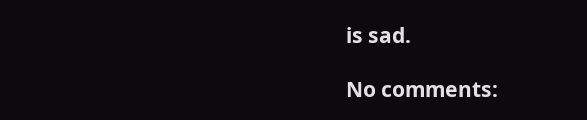is sad.

No comments: